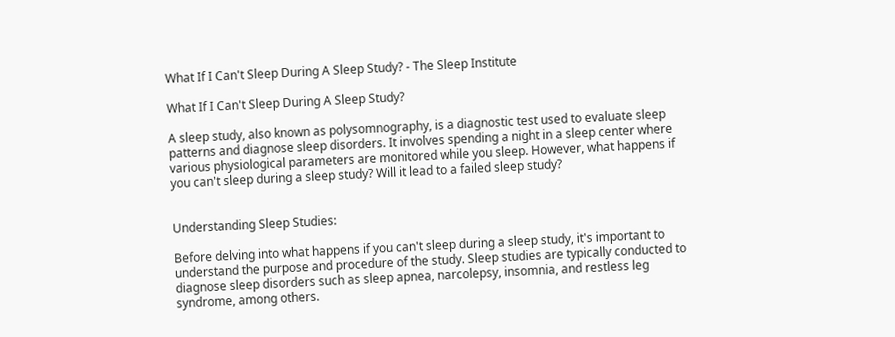What If I Can't Sleep During A Sleep Study? - The Sleep Institute

What If I Can't Sleep During A Sleep Study?

A sleep study, also known as polysomnography, is a diagnostic test used to evaluate sleep patterns and diagnose sleep disorders. It involves spending a night in a sleep center where various physiological parameters are monitored while you sleep. However, what happens if you can't sleep during a sleep study? Will it lead to a failed sleep study?


Understanding Sleep Studies:

Before delving into what happens if you can't sleep during a sleep study, it's important to understand the purpose and procedure of the study. Sleep studies are typically conducted to diagnose sleep disorders such as sleep apnea, narcolepsy, insomnia, and restless leg syndrome, among others.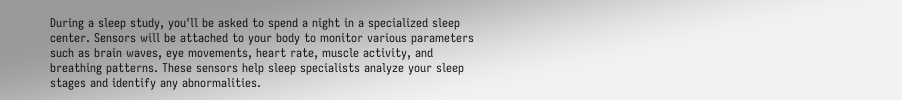During a sleep study, you'll be asked to spend a night in a specialized sleep center. Sensors will be attached to your body to monitor various parameters such as brain waves, eye movements, heart rate, muscle activity, and breathing patterns. These sensors help sleep specialists analyze your sleep stages and identify any abnormalities.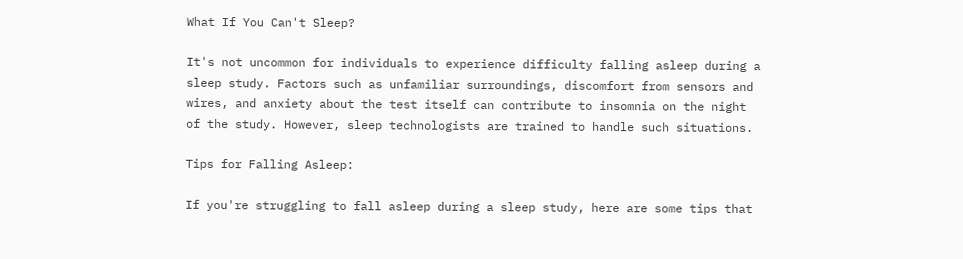What If You Can't Sleep?

It's not uncommon for individuals to experience difficulty falling asleep during a sleep study. Factors such as unfamiliar surroundings, discomfort from sensors and wires, and anxiety about the test itself can contribute to insomnia on the night of the study. However, sleep technologists are trained to handle such situations.

Tips for Falling Asleep:

If you're struggling to fall asleep during a sleep study, here are some tips that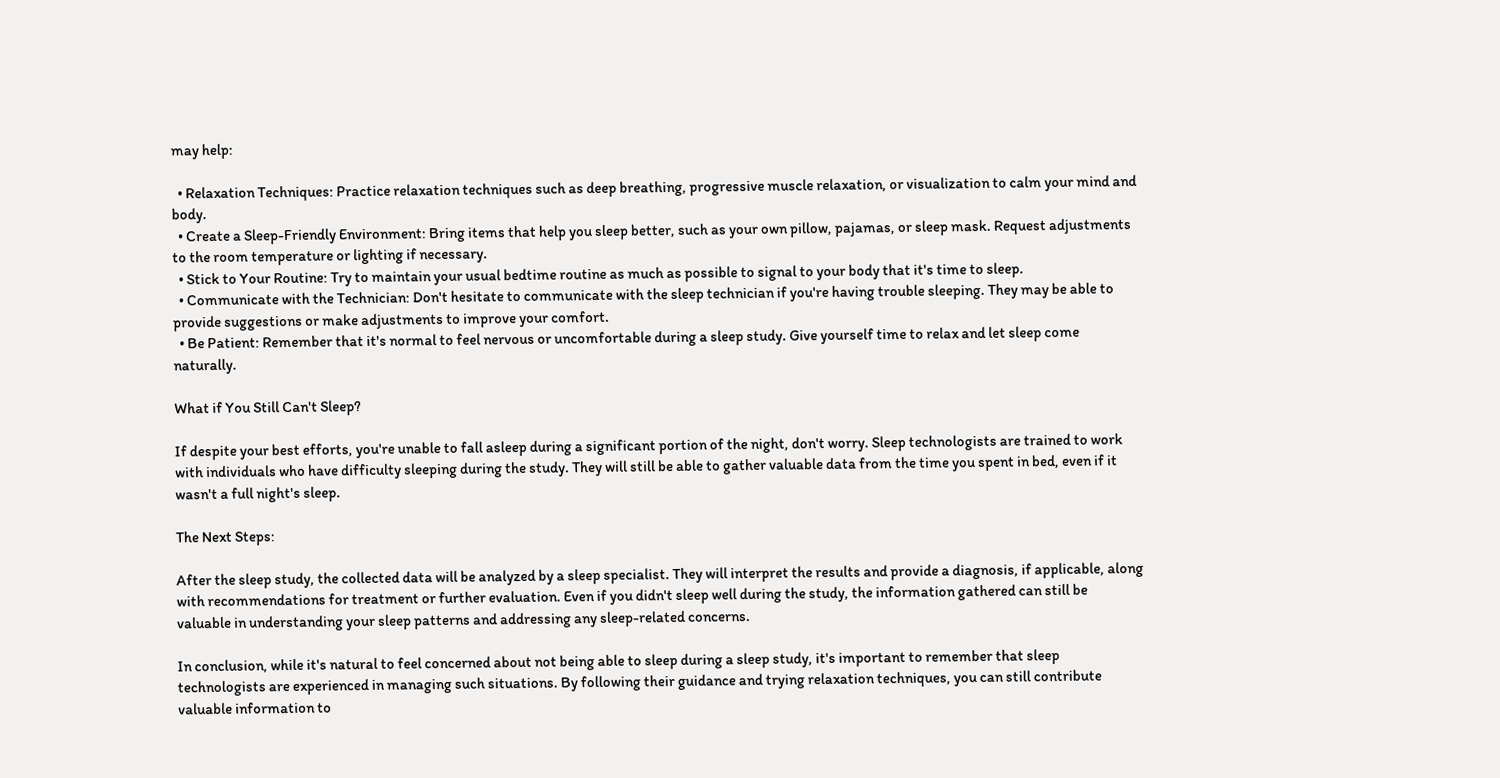may help:

  • Relaxation Techniques: Practice relaxation techniques such as deep breathing, progressive muscle relaxation, or visualization to calm your mind and body.
  • Create a Sleep-Friendly Environment: Bring items that help you sleep better, such as your own pillow, pajamas, or sleep mask. Request adjustments to the room temperature or lighting if necessary.
  • Stick to Your Routine: Try to maintain your usual bedtime routine as much as possible to signal to your body that it's time to sleep.
  • Communicate with the Technician: Don't hesitate to communicate with the sleep technician if you're having trouble sleeping. They may be able to provide suggestions or make adjustments to improve your comfort.
  • Be Patient: Remember that it's normal to feel nervous or uncomfortable during a sleep study. Give yourself time to relax and let sleep come naturally.

What if You Still Can't Sleep?

If despite your best efforts, you're unable to fall asleep during a significant portion of the night, don't worry. Sleep technologists are trained to work with individuals who have difficulty sleeping during the study. They will still be able to gather valuable data from the time you spent in bed, even if it wasn't a full night's sleep.

The Next Steps:

After the sleep study, the collected data will be analyzed by a sleep specialist. They will interpret the results and provide a diagnosis, if applicable, along with recommendations for treatment or further evaluation. Even if you didn't sleep well during the study, the information gathered can still be valuable in understanding your sleep patterns and addressing any sleep-related concerns.

In conclusion, while it's natural to feel concerned about not being able to sleep during a sleep study, it's important to remember that sleep technologists are experienced in managing such situations. By following their guidance and trying relaxation techniques, you can still contribute valuable information to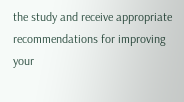the study and receive appropriate recommendations for improving your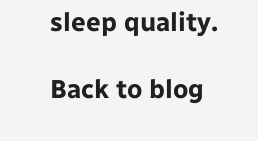sleep quality.

Back to blog